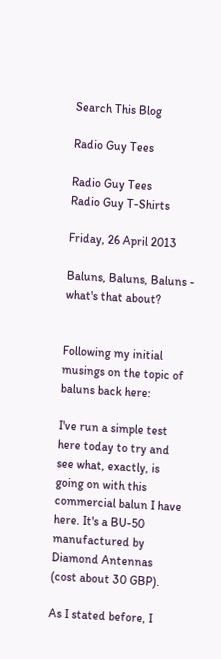Search This Blog

Radio Guy Tees

Radio Guy Tees
Radio Guy T-Shirts

Friday, 26 April 2013

Baluns, Baluns, Baluns - what's that about?


Following my initial musings on the topic of baluns back here:

I've run a simple test here today to try and see what, exactly, is going on with this commercial balun I have here. It's a BU-50 manufactured by Diamond Antennas (cost about 30 GBP).

As I stated before, I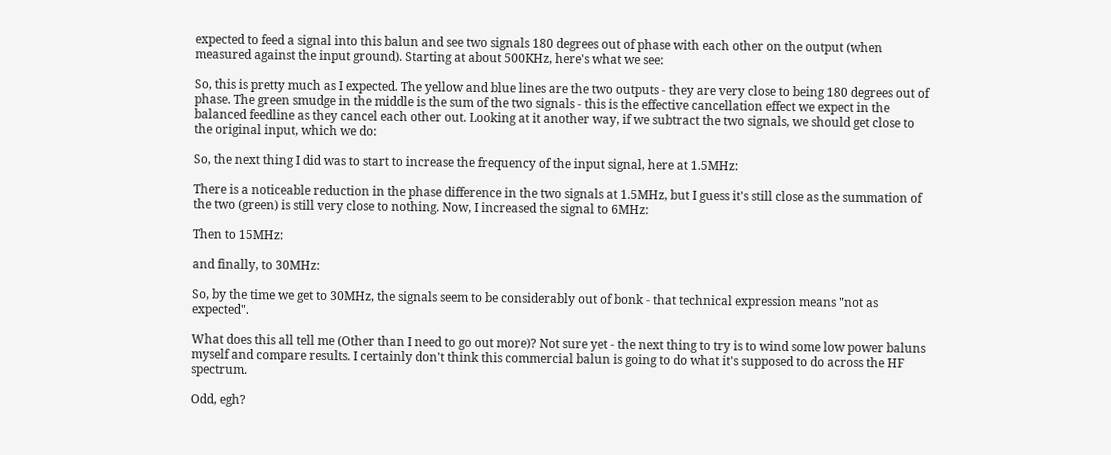expected to feed a signal into this balun and see two signals 180 degrees out of phase with each other on the output (when measured against the input ground). Starting at about 500KHz, here's what we see:

So, this is pretty much as I expected. The yellow and blue lines are the two outputs - they are very close to being 180 degrees out of phase. The green smudge in the middle is the sum of the two signals - this is the effective cancellation effect we expect in the balanced feedline as they cancel each other out. Looking at it another way, if we subtract the two signals, we should get close to the original input, which we do:

So, the next thing I did was to start to increase the frequency of the input signal, here at 1.5MHz:

There is a noticeable reduction in the phase difference in the two signals at 1.5MHz, but I guess it's still close as the summation of the two (green) is still very close to nothing. Now, I increased the signal to 6MHz:

Then to 15MHz:

and finally, to 30MHz:

So, by the time we get to 30MHz, the signals seem to be considerably out of bonk - that technical expression means "not as expected".

What does this all tell me (Other than I need to go out more)? Not sure yet - the next thing to try is to wind some low power baluns myself and compare results. I certainly don't think this commercial balun is going to do what it's supposed to do across the HF spectrum.

Odd, egh?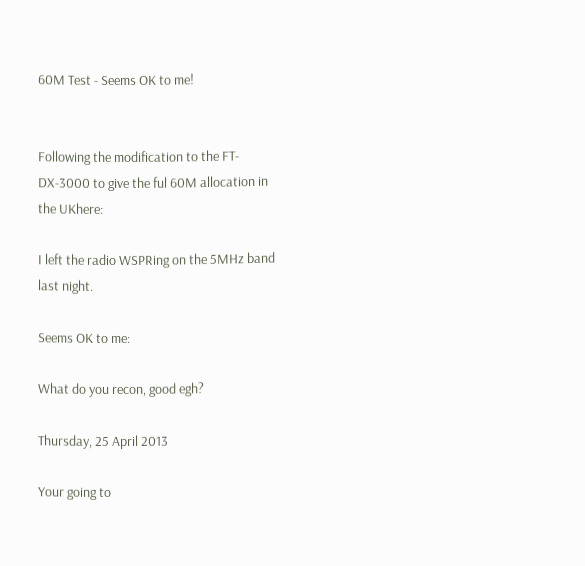60M Test - Seems OK to me!


Following the modification to the FT-DX-3000 to give the ful 60M allocation in the UKhere:

I left the radio WSPRing on the 5MHz band last night.

Seems OK to me:

What do you recon, good egh?

Thursday, 25 April 2013

Your going to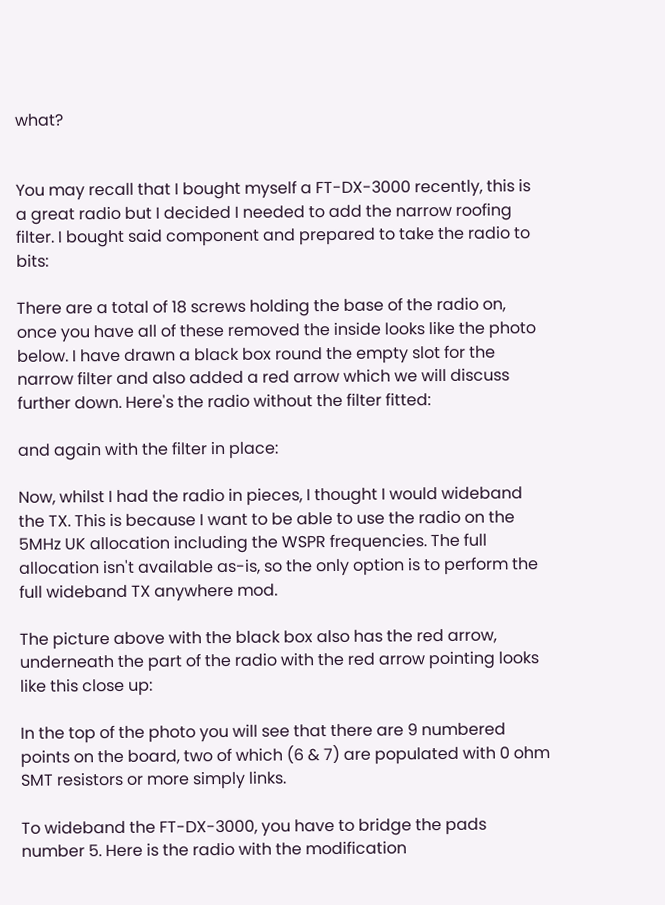what?


You may recall that I bought myself a FT-DX-3000 recently, this is a great radio but I decided I needed to add the narrow roofing filter. I bought said component and prepared to take the radio to bits:

There are a total of 18 screws holding the base of the radio on, once you have all of these removed the inside looks like the photo below. I have drawn a black box round the empty slot for the narrow filter and also added a red arrow which we will discuss further down. Here's the radio without the filter fitted:

and again with the filter in place:

Now, whilst I had the radio in pieces, I thought I would wideband the TX. This is because I want to be able to use the radio on the 5MHz UK allocation including the WSPR frequencies. The full allocation isn't available as-is, so the only option is to perform the full wideband TX anywhere mod.

The picture above with the black box also has the red arrow, underneath the part of the radio with the red arrow pointing looks like this close up:

In the top of the photo you will see that there are 9 numbered points on the board, two of which (6 & 7) are populated with 0 ohm SMT resistors or more simply links.

To wideband the FT-DX-3000, you have to bridge the pads number 5. Here is the radio with the modification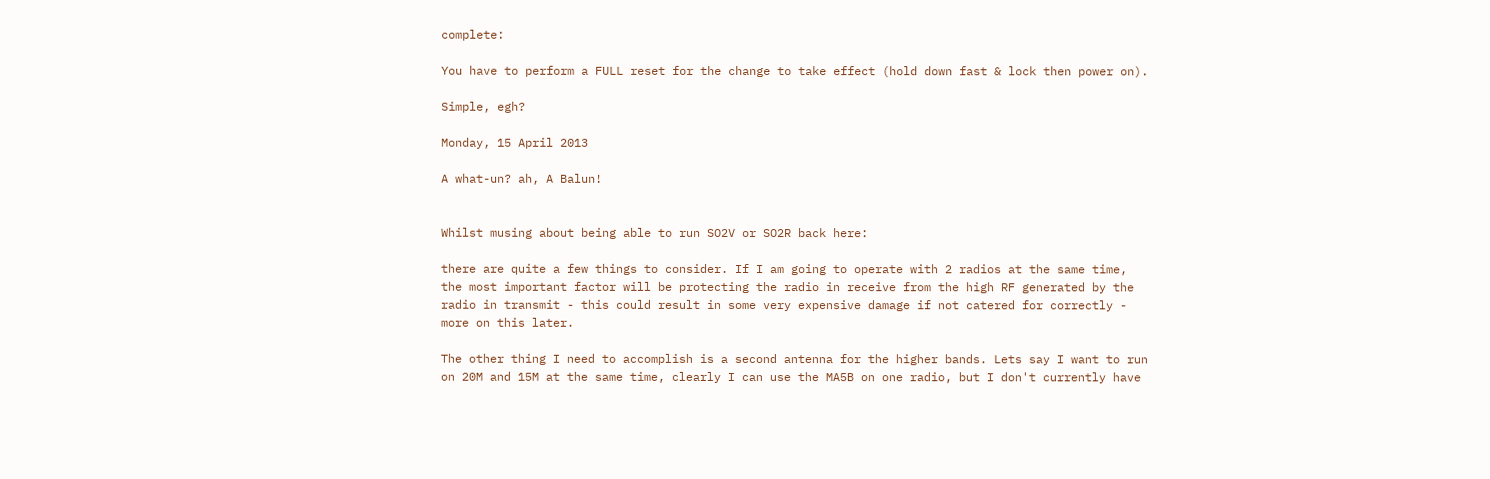complete:

You have to perform a FULL reset for the change to take effect (hold down fast & lock then power on).

Simple, egh?

Monday, 15 April 2013

A what-un? ah, A Balun!


Whilst musing about being able to run SO2V or SO2R back here:

there are quite a few things to consider. If I am going to operate with 2 radios at the same time, the most important factor will be protecting the radio in receive from the high RF generated by the radio in transmit - this could result in some very expensive damage if not catered for correctly - more on this later.

The other thing I need to accomplish is a second antenna for the higher bands. Lets say I want to run on 20M and 15M at the same time, clearly I can use the MA5B on one radio, but I don't currently have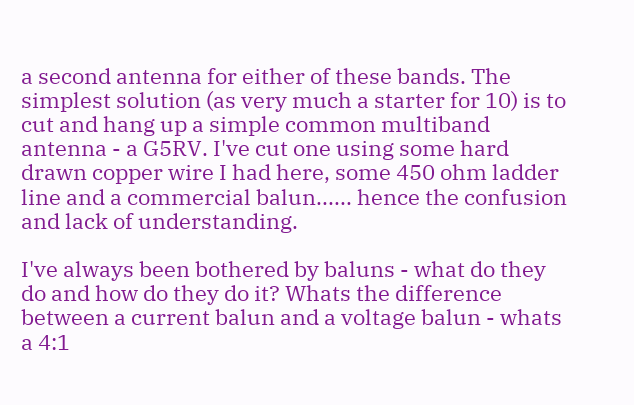a second antenna for either of these bands. The simplest solution (as very much a starter for 10) is to cut and hang up a simple common multiband antenna - a G5RV. I've cut one using some hard drawn copper wire I had here, some 450 ohm ladder line and a commercial balun...... hence the confusion and lack of understanding.

I've always been bothered by baluns - what do they do and how do they do it? Whats the difference between a current balun and a voltage balun - whats a 4:1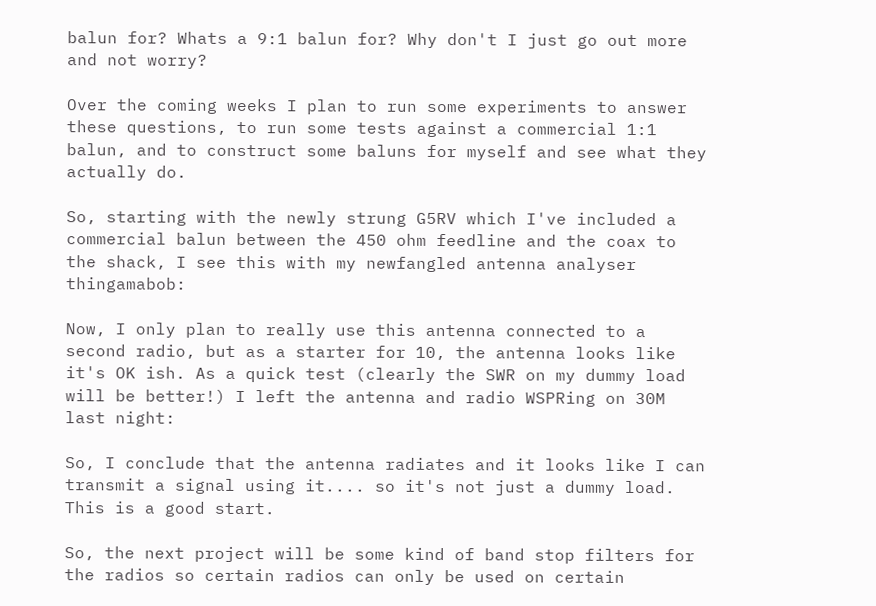balun for? Whats a 9:1 balun for? Why don't I just go out more and not worry?

Over the coming weeks I plan to run some experiments to answer these questions, to run some tests against a commercial 1:1 balun, and to construct some baluns for myself and see what they actually do.

So, starting with the newly strung G5RV which I've included a commercial balun between the 450 ohm feedline and the coax to the shack, I see this with my newfangled antenna analyser thingamabob:

Now, I only plan to really use this antenna connected to a second radio, but as a starter for 10, the antenna looks like it's OK ish. As a quick test (clearly the SWR on my dummy load will be better!) I left the antenna and radio WSPRing on 30M last night:

So, I conclude that the antenna radiates and it looks like I can transmit a signal using it.... so it's not just a dummy load. This is a good start.

So, the next project will be some kind of band stop filters for the radios so certain radios can only be used on certain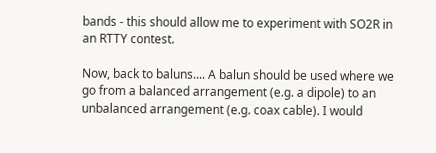bands - this should allow me to experiment with SO2R in an RTTY contest.

Now, back to baluns.... A balun should be used where we go from a balanced arrangement (e.g. a dipole) to an unbalanced arrangement (e.g. coax cable). I would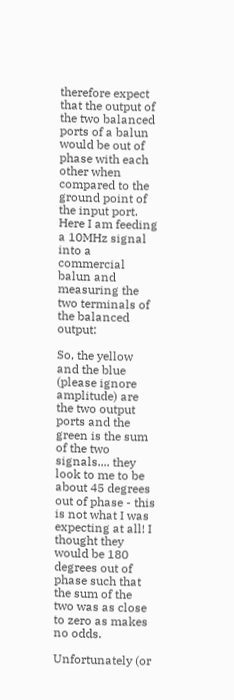therefore expect that the output of the two balanced ports of a balun would be out of phase with each other when compared to the ground point of the input port. Here I am feeding a 10MHz signal into a commercial balun and measuring the two terminals of the balanced output:

So, the yellow and the blue (please ignore amplitude) are the two output ports and the green is the sum of the two signals.... they look to me to be about 45 degrees out of phase - this is not what I was expecting at all! I thought they would be 180 degrees out of phase such that the sum of the two was as close to zero as makes no odds.

Unfortunately (or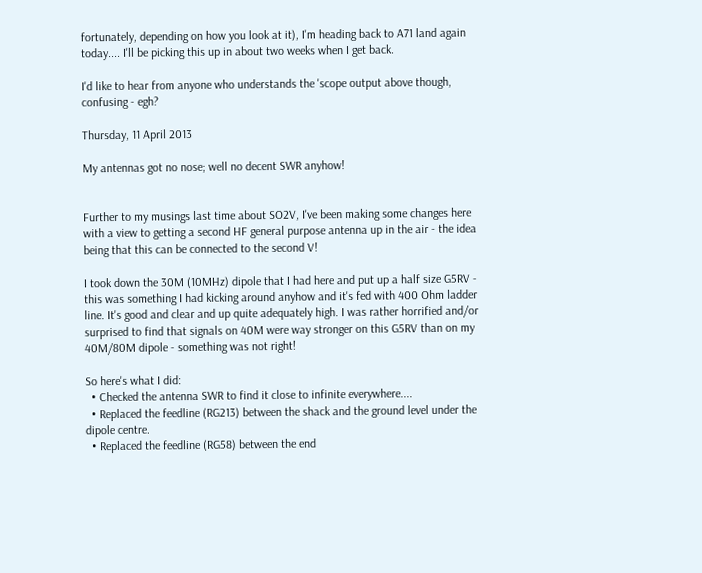fortunately, depending on how you look at it), I'm heading back to A71 land again today.... I'll be picking this up in about two weeks when I get back.

I'd like to hear from anyone who understands the 'scope output above though, confusing - egh?

Thursday, 11 April 2013

My antennas got no nose; well no decent SWR anyhow!


Further to my musings last time about SO2V, I've been making some changes here with a view to getting a second HF general purpose antenna up in the air - the idea being that this can be connected to the second V!

I took down the 30M (10MHz) dipole that I had here and put up a half size G5RV - this was something I had kicking around anyhow and it's fed with 400 Ohm ladder line. It's good and clear and up quite adequately high. I was rather horrified and/or surprised to find that signals on 40M were way stronger on this G5RV than on my 40M/80M dipole - something was not right!

So here's what I did:
  • Checked the antenna SWR to find it close to infinite everywhere....
  • Replaced the feedline (RG213) between the shack and the ground level under the dipole centre.
  • Replaced the feedline (RG58) between the end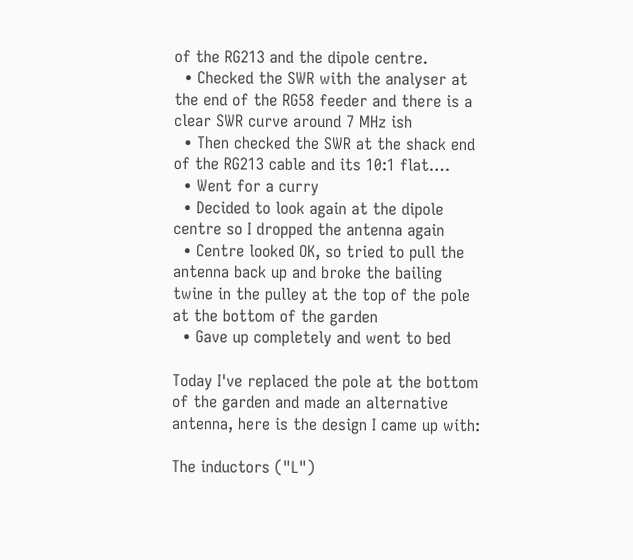of the RG213 and the dipole centre.
  • Checked the SWR with the analyser at the end of the RG58 feeder and there is a clear SWR curve around 7 MHz ish
  • Then checked the SWR at the shack end of the RG213 cable and its 10:1 flat….
  • Went for a curry
  • Decided to look again at the dipole centre so I dropped the antenna again
  • Centre looked OK, so tried to pull the antenna back up and broke the bailing twine in the pulley at the top of the pole at the bottom of the garden
  • Gave up completely and went to bed

Today I've replaced the pole at the bottom of the garden and made an alternative antenna, here is the design I came up with:

The inductors ("L")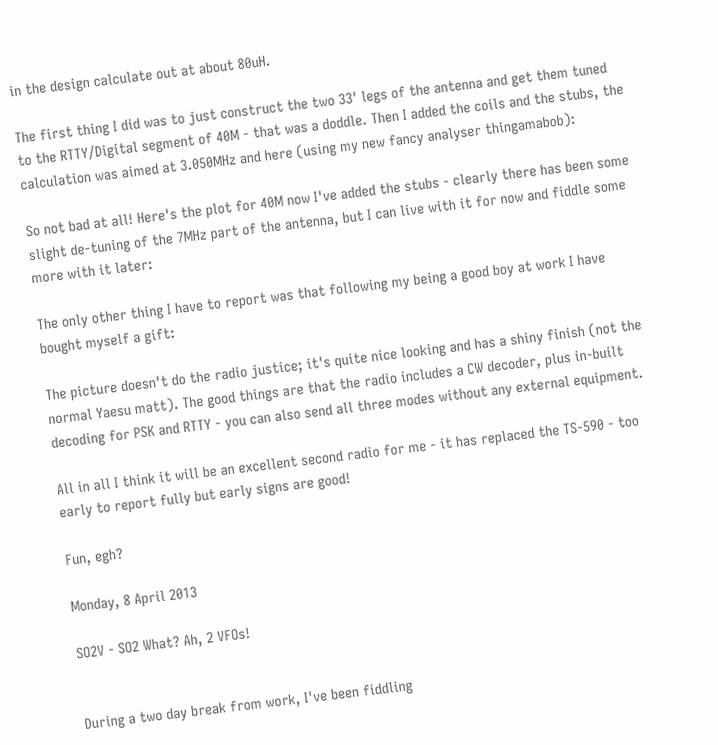in the design calculate out at about 80uH.

The first thing I did was to just construct the two 33' legs of the antenna and get them tuned to the RTTY/Digital segment of 40M - that was a doddle. Then I added the coils and the stubs, the calculation was aimed at 3.050MHz and here (using my new fancy analyser thingamabob):

So not bad at all! Here's the plot for 40M now I've added the stubs - clearly there has been some slight de-tuning of the 7MHz part of the antenna, but I can live with it for now and fiddle some more with it later:

The only other thing I have to report was that following my being a good boy at work I have bought myself a gift:

The picture doesn't do the radio justice; it's quite nice looking and has a shiny finish (not the normal Yaesu matt). The good things are that the radio includes a CW decoder, plus in-built decoding for PSK and RTTY - you can also send all three modes without any external equipment.

All in all I think it will be an excellent second radio for me - it has replaced the TS-590 - too early to report fully but early signs are good!

Fun, egh?

Monday, 8 April 2013

SO2V - SO2 What? Ah, 2 VFOs!


During a two day break from work, I've been fiddling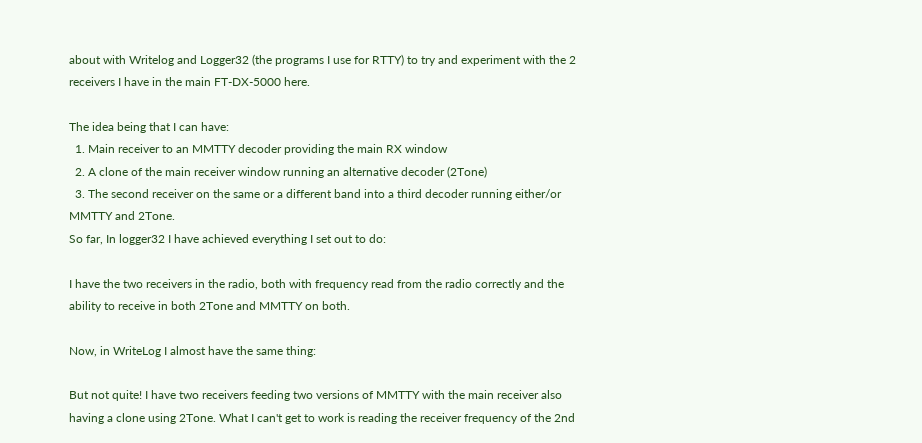about with Writelog and Logger32 (the programs I use for RTTY) to try and experiment with the 2 receivers I have in the main FT-DX-5000 here.

The idea being that I can have:
  1. Main receiver to an MMTTY decoder providing the main RX window
  2. A clone of the main receiver window running an alternative decoder (2Tone)
  3. The second receiver on the same or a different band into a third decoder running either/or MMTTY and 2Tone.
So far, In logger32 I have achieved everything I set out to do:

I have the two receivers in the radio, both with frequency read from the radio correctly and the ability to receive in both 2Tone and MMTTY on both.

Now, in WriteLog I almost have the same thing:

But not quite! I have two receivers feeding two versions of MMTTY with the main receiver also having a clone using 2Tone. What I can't get to work is reading the receiver frequency of the 2nd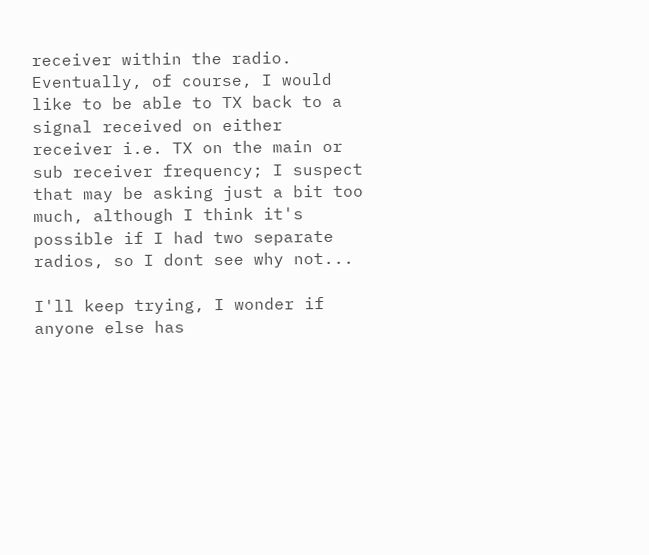receiver within the radio. Eventually, of course, I would like to be able to TX back to a signal received on either receiver i.e. TX on the main or sub receiver frequency; I suspect that may be asking just a bit too much, although I think it's possible if I had two separate radios, so I dont see why not...

I'll keep trying, I wonder if anyone else has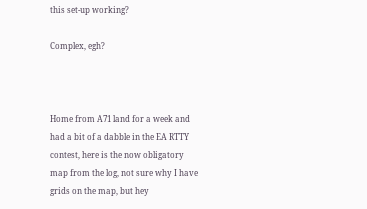this set-up working?

Complex, egh?



Home from A71 land for a week and had a bit of a dabble in the EA RTTY contest, here is the now obligatory map from the log, not sure why I have grids on the map, but hey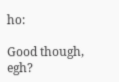ho:

Good though, egh?